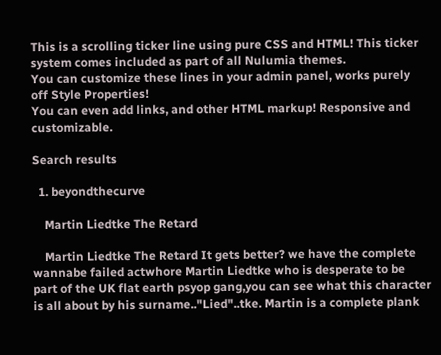This is a scrolling ticker line using pure CSS and HTML! This ticker system comes included as part of all Nulumia themes.
You can customize these lines in your admin panel, works purely off Style Properties!
You can even add links, and other HTML markup! Responsive and customizable.

Search results

  1. beyondthecurve

    Martin Liedtke The Retard

    Martin Liedtke The Retard It gets better? we have the complete wannabe failed actwhore Martin Liedtke who is desperate to be part of the UK flat earth psyop gang,you can see what this character is all about by his surname.."Lied"..tke. Martin is a complete plank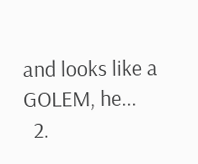and looks like a GOLEM, he...
  2.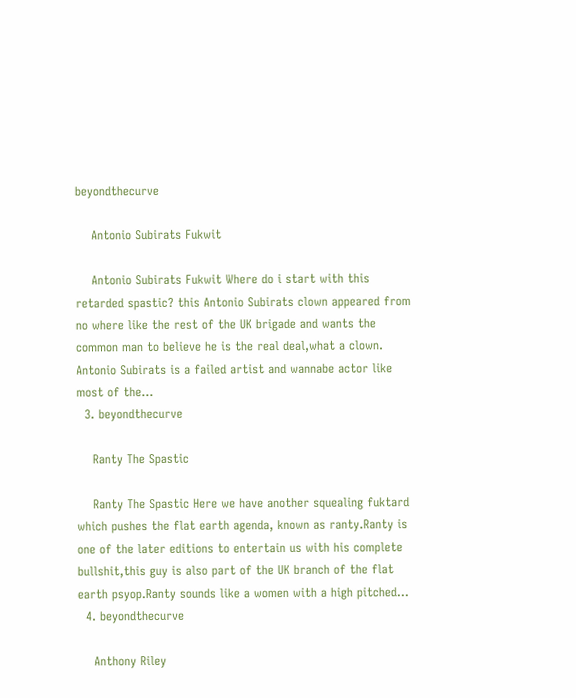beyondthecurve

    Antonio Subirats Fukwit

    Antonio Subirats Fukwit Where do i start with this retarded spastic? this Antonio Subirats clown appeared from no where like the rest of the UK brigade and wants the common man to believe he is the real deal,what a clown. Antonio Subirats is a failed artist and wannabe actor like most of the...
  3. beyondthecurve

    Ranty The Spastic

    Ranty The Spastic Here we have another squealing fuktard which pushes the flat earth agenda, known as ranty.Ranty is one of the later editions to entertain us with his complete bullshit,this guy is also part of the UK branch of the flat earth psyop.Ranty sounds like a women with a high pitched...
  4. beyondthecurve

    Anthony Riley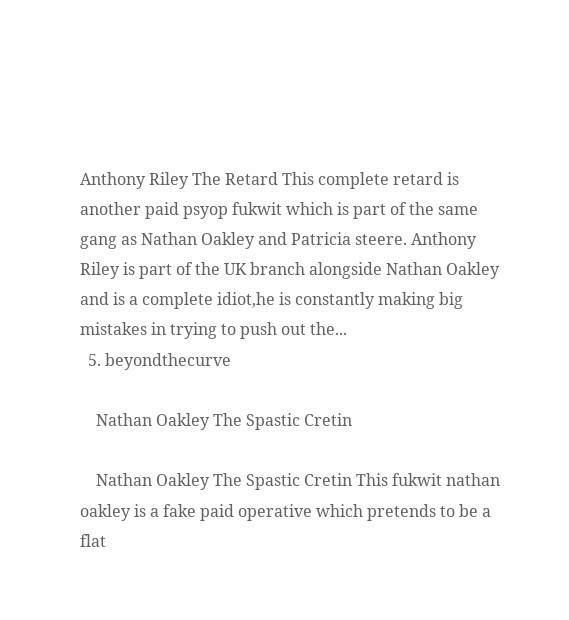Anthony Riley The Retard This complete retard is another paid psyop fukwit which is part of the same gang as Nathan Oakley and Patricia steere. Anthony Riley is part of the UK branch alongside Nathan Oakley and is a complete idiot,he is constantly making big mistakes in trying to push out the...
  5. beyondthecurve

    Nathan Oakley The Spastic Cretin

    Nathan Oakley The Spastic Cretin This fukwit nathan oakley is a fake paid operative which pretends to be a flat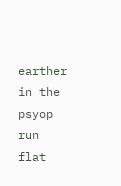earther in the psyop run flat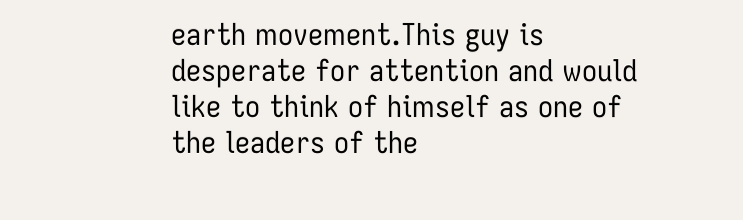earth movement.This guy is desperate for attention and would like to think of himself as one of the leaders of the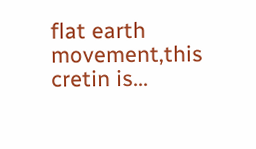flat earth movement,this cretin is...